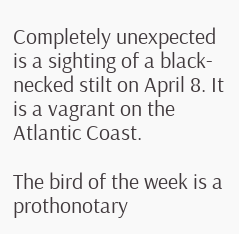Completely unexpected is a sighting of a black-necked stilt on April 8. It is a vagrant on the Atlantic Coast.

The bird of the week is a prothonotary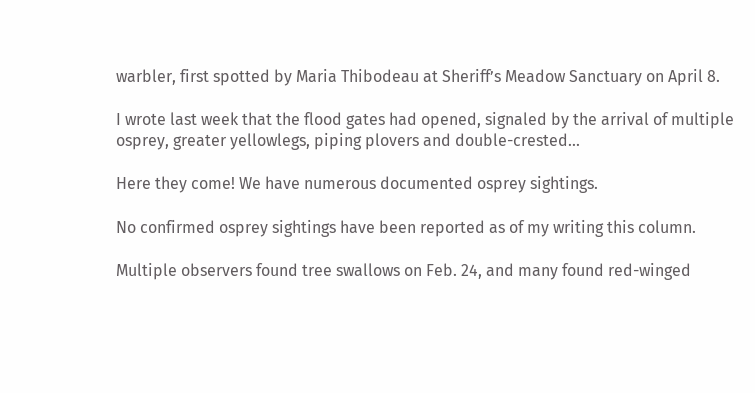warbler, first spotted by Maria Thibodeau at Sheriff’s Meadow Sanctuary on April 8.

I wrote last week that the flood gates had opened, signaled by the arrival of multiple osprey, greater yellowlegs, piping plovers and double-crested...

Here they come! We have numerous documented osprey sightings.

No confirmed osprey sightings have been reported as of my writing this column.

Multiple observers found tree swallows on Feb. 24, and many found red-winged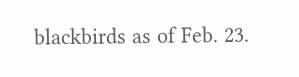blackbirds as of Feb. 23.